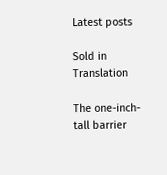Latest posts

Sold in Translation

The one-inch-tall barrier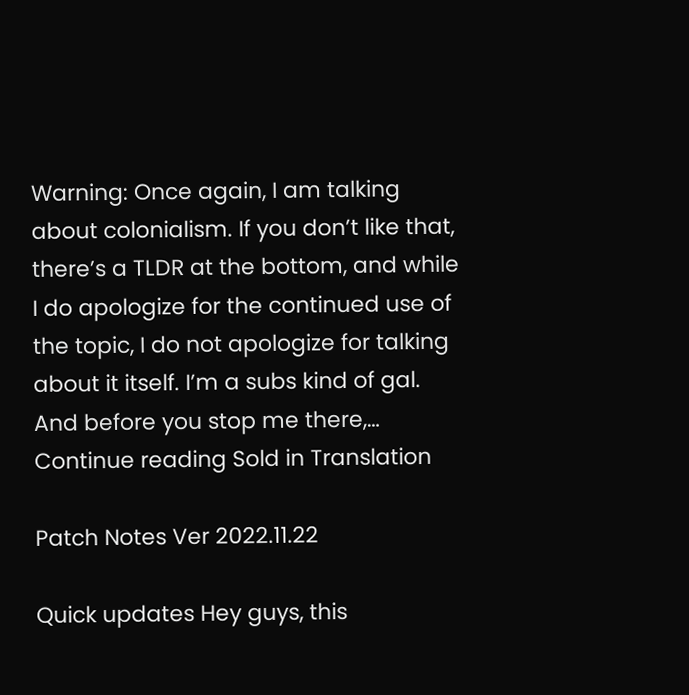Warning: Once again, I am talking about colonialism. If you don’t like that, there’s a TLDR at the bottom, and while I do apologize for the continued use of the topic, I do not apologize for talking about it itself. I’m a subs kind of gal.  And before you stop me there,… Continue reading Sold in Translation

Patch Notes Ver 2022.11.22

Quick updates Hey guys, this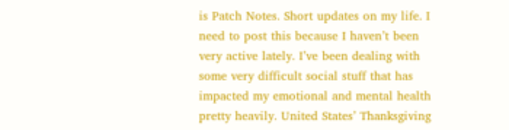is Patch Notes. Short updates on my life. I need to post this because I haven’t been very active lately. I’ve been dealing with some very difficult social stuff that has impacted my emotional and mental health pretty heavily. United States’ Thanksgiving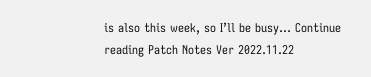is also this week, so I’ll be busy… Continue reading Patch Notes Ver 2022.11.22